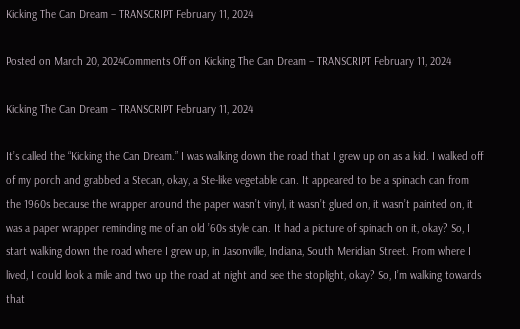Kicking The Can Dream – TRANSCRIPT February 11, 2024

Posted on March 20, 2024Comments Off on Kicking The Can Dream – TRANSCRIPT February 11, 2024

Kicking The Can Dream – TRANSCRIPT February 11, 2024

It’s called the “Kicking the Can Dream.” I was walking down the road that I grew up on as a kid. I walked off of my porch and grabbed a Stecan, okay, a Ste-like vegetable can. It appeared to be a spinach can from the 1960s because the wrapper around the paper wasn’t vinyl, it wasn’t glued on, it wasn’t painted on, it was a paper wrapper reminding me of an old ’60s style can. It had a picture of spinach on it, okay? So, I start walking down the road where I grew up, in Jasonville, Indiana, South Meridian Street. From where I lived, I could look a mile and two up the road at night and see the stoplight, okay? So, I’m walking towards that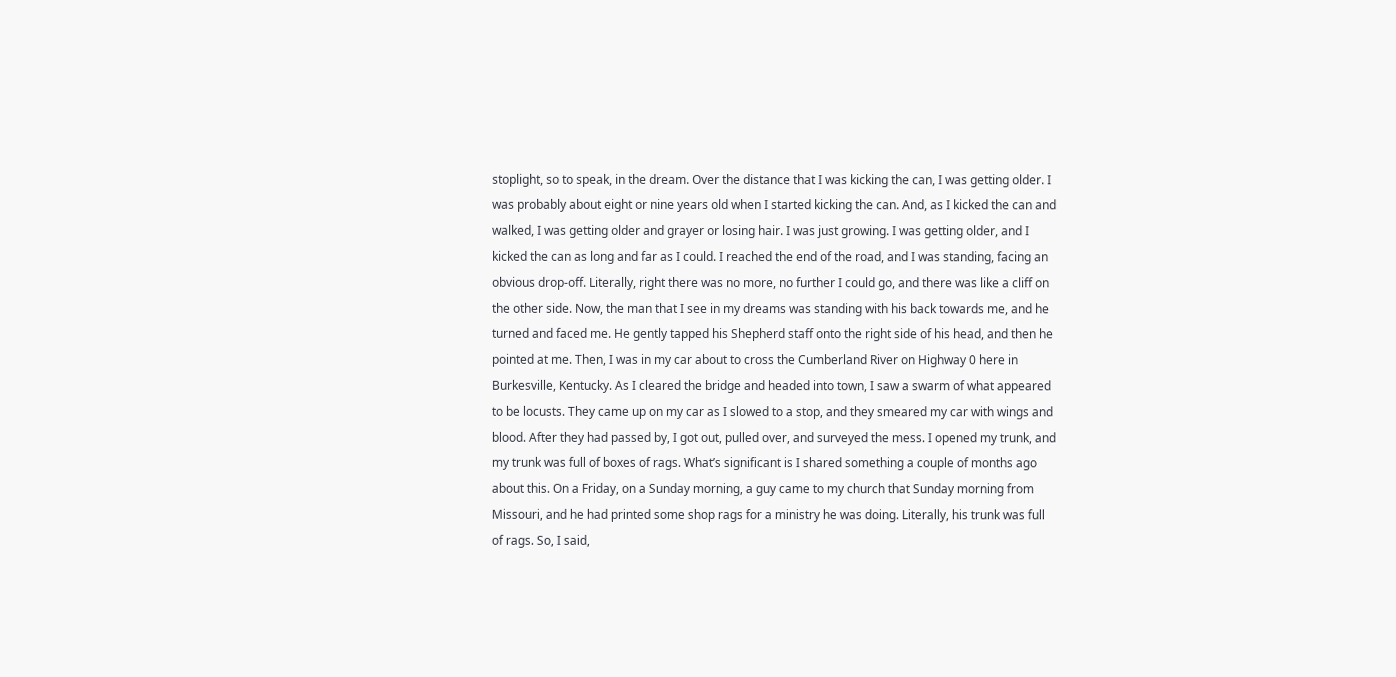stoplight, so to speak, in the dream. Over the distance that I was kicking the can, I was getting older. I was probably about eight or nine years old when I started kicking the can. And, as I kicked the can and walked, I was getting older and grayer or losing hair. I was just growing. I was getting older, and I kicked the can as long and far as I could. I reached the end of the road, and I was standing, facing an obvious drop-off. Literally, right there was no more, no further I could go, and there was like a cliff on the other side. Now, the man that I see in my dreams was standing with his back towards me, and he turned and faced me. He gently tapped his Shepherd staff onto the right side of his head, and then he pointed at me. Then, I was in my car about to cross the Cumberland River on Highway 0 here in Burkesville, Kentucky. As I cleared the bridge and headed into town, I saw a swarm of what appeared to be locusts. They came up on my car as I slowed to a stop, and they smeared my car with wings and blood. After they had passed by, I got out, pulled over, and surveyed the mess. I opened my trunk, and my trunk was full of boxes of rags. What’s significant is I shared something a couple of months ago about this. On a Friday, on a Sunday morning, a guy came to my church that Sunday morning from Missouri, and he had printed some shop rags for a ministry he was doing. Literally, his trunk was full of rags. So, I said,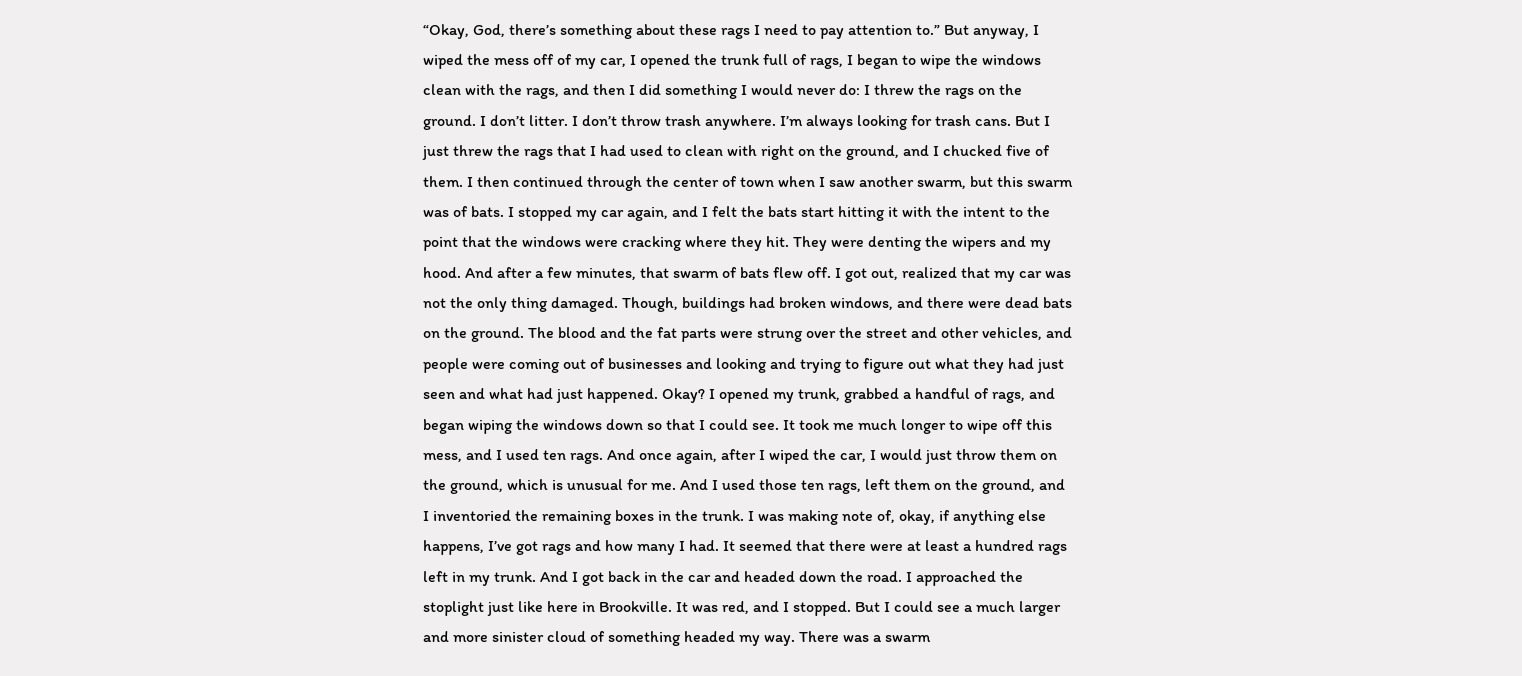“Okay, God, there’s something about these rags I need to pay attention to.” But anyway, I wiped the mess off of my car, I opened the trunk full of rags, I began to wipe the windows clean with the rags, and then I did something I would never do: I threw the rags on the ground. I don’t litter. I don’t throw trash anywhere. I’m always looking for trash cans. But I just threw the rags that I had used to clean with right on the ground, and I chucked five of them. I then continued through the center of town when I saw another swarm, but this swarm was of bats. I stopped my car again, and I felt the bats start hitting it with the intent to the point that the windows were cracking where they hit. They were denting the wipers and my hood. And after a few minutes, that swarm of bats flew off. I got out, realized that my car was not the only thing damaged. Though, buildings had broken windows, and there were dead bats on the ground. The blood and the fat parts were strung over the street and other vehicles, and people were coming out of businesses and looking and trying to figure out what they had just seen and what had just happened. Okay? I opened my trunk, grabbed a handful of rags, and began wiping the windows down so that I could see. It took me much longer to wipe off this mess, and I used ten rags. And once again, after I wiped the car, I would just throw them on the ground, which is unusual for me. And I used those ten rags, left them on the ground, and I inventoried the remaining boxes in the trunk. I was making note of, okay, if anything else happens, I’ve got rags and how many I had. It seemed that there were at least a hundred rags left in my trunk. And I got back in the car and headed down the road. I approached the stoplight just like here in Brookville. It was red, and I stopped. But I could see a much larger and more sinister cloud of something headed my way. There was a swarm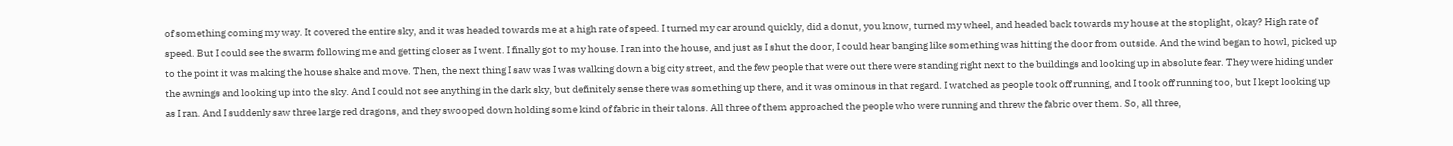of something coming my way. It covered the entire sky, and it was headed towards me at a high rate of speed. I turned my car around quickly, did a donut, you know, turned my wheel, and headed back towards my house at the stoplight, okay? High rate of speed. But I could see the swarm following me and getting closer as I went. I finally got to my house. I ran into the house, and just as I shut the door, I could hear banging like something was hitting the door from outside. And the wind began to howl, picked up to the point it was making the house shake and move. Then, the next thing I saw was I was walking down a big city street, and the few people that were out there were standing right next to the buildings and looking up in absolute fear. They were hiding under the awnings and looking up into the sky. And I could not see anything in the dark sky, but definitely sense there was something up there, and it was ominous in that regard. I watched as people took off running, and I took off running too, but I kept looking up as I ran. And I suddenly saw three large red dragons, and they swooped down holding some kind of fabric in their talons. All three of them approached the people who were running and threw the fabric over them. So, all three,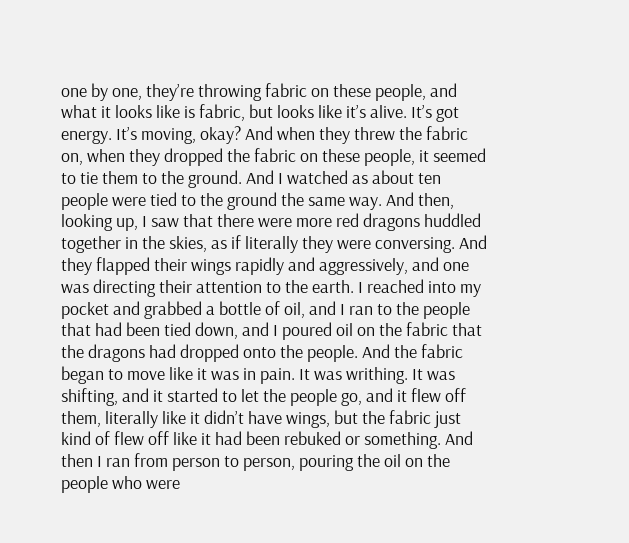one by one, they’re throwing fabric on these people, and what it looks like is fabric, but looks like it’s alive. It’s got energy. It’s moving, okay? And when they threw the fabric on, when they dropped the fabric on these people, it seemed to tie them to the ground. And I watched as about ten people were tied to the ground the same way. And then, looking up, I saw that there were more red dragons huddled together in the skies, as if literally they were conversing. And they flapped their wings rapidly and aggressively, and one was directing their attention to the earth. I reached into my pocket and grabbed a bottle of oil, and I ran to the people that had been tied down, and I poured oil on the fabric that the dragons had dropped onto the people. And the fabric began to move like it was in pain. It was writhing. It was shifting, and it started to let the people go, and it flew off them, literally like it didn’t have wings, but the fabric just kind of flew off like it had been rebuked or something. And then I ran from person to person, pouring the oil on the people who were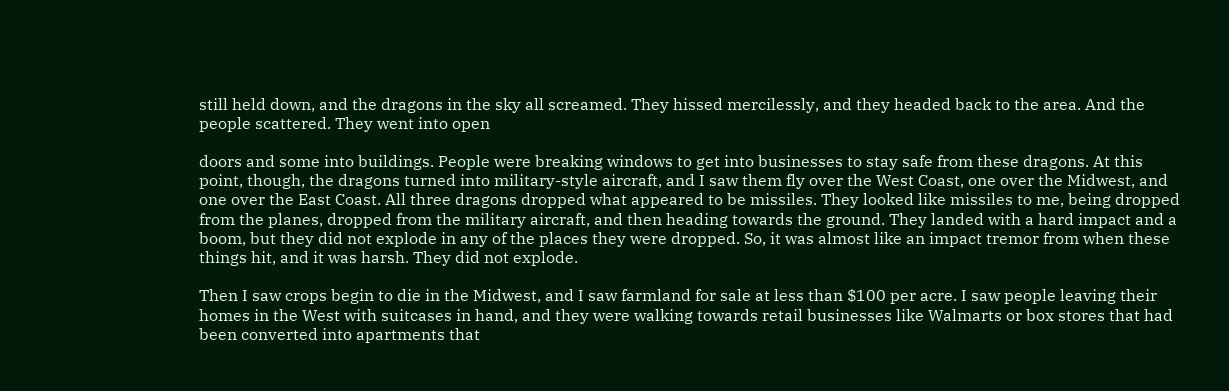still held down, and the dragons in the sky all screamed. They hissed mercilessly, and they headed back to the area. And the people scattered. They went into open

doors and some into buildings. People were breaking windows to get into businesses to stay safe from these dragons. At this point, though, the dragons turned into military-style aircraft, and I saw them fly over the West Coast, one over the Midwest, and one over the East Coast. All three dragons dropped what appeared to be missiles. They looked like missiles to me, being dropped from the planes, dropped from the military aircraft, and then heading towards the ground. They landed with a hard impact and a boom, but they did not explode in any of the places they were dropped. So, it was almost like an impact tremor from when these things hit, and it was harsh. They did not explode.

Then I saw crops begin to die in the Midwest, and I saw farmland for sale at less than $100 per acre. I saw people leaving their homes in the West with suitcases in hand, and they were walking towards retail businesses like Walmarts or box stores that had been converted into apartments that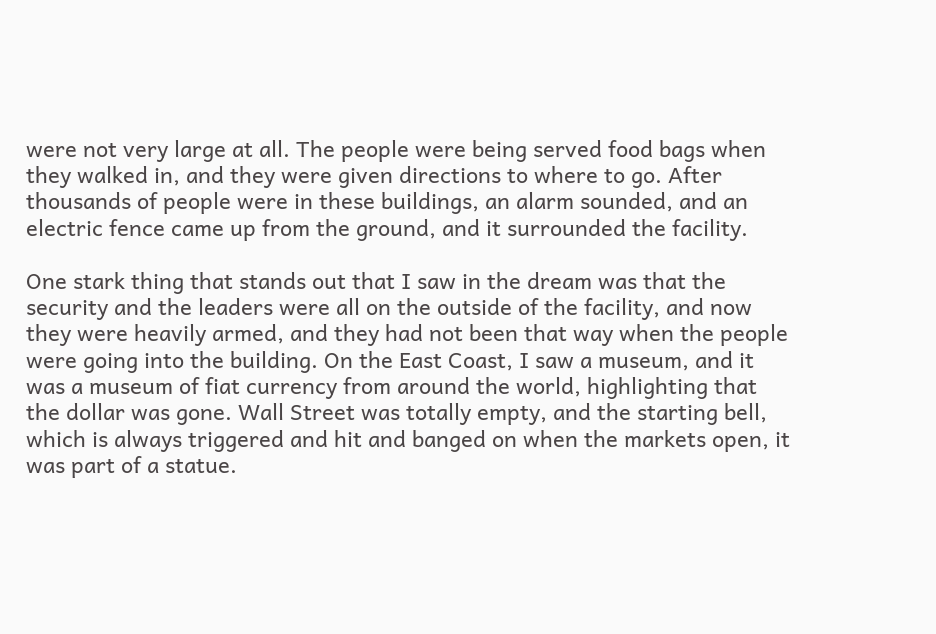were not very large at all. The people were being served food bags when they walked in, and they were given directions to where to go. After thousands of people were in these buildings, an alarm sounded, and an electric fence came up from the ground, and it surrounded the facility.

One stark thing that stands out that I saw in the dream was that the security and the leaders were all on the outside of the facility, and now they were heavily armed, and they had not been that way when the people were going into the building. On the East Coast, I saw a museum, and it was a museum of fiat currency from around the world, highlighting that the dollar was gone. Wall Street was totally empty, and the starting bell, which is always triggered and hit and banged on when the markets open, it was part of a statue.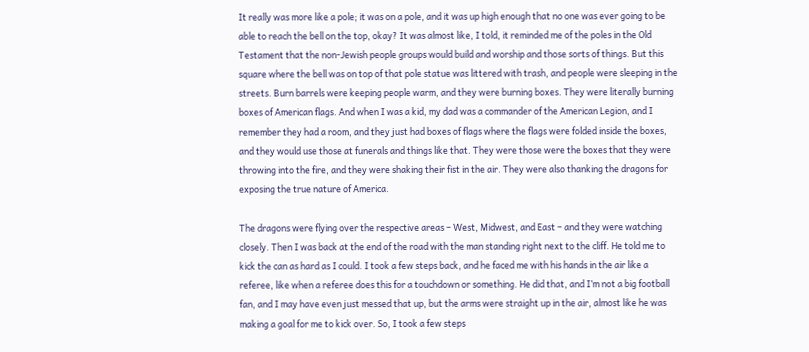It really was more like a pole; it was on a pole, and it was up high enough that no one was ever going to be able to reach the bell on the top, okay? It was almost like, I told, it reminded me of the poles in the Old Testament that the non-Jewish people groups would build and worship and those sorts of things. But this square where the bell was on top of that pole statue was littered with trash, and people were sleeping in the streets. Burn barrels were keeping people warm, and they were burning boxes. They were literally burning boxes of American flags. And when I was a kid, my dad was a commander of the American Legion, and I remember they had a room, and they just had boxes of flags where the flags were folded inside the boxes, and they would use those at funerals and things like that. They were those were the boxes that they were throwing into the fire, and they were shaking their fist in the air. They were also thanking the dragons for exposing the true nature of America.

The dragons were flying over the respective areas – West, Midwest, and East – and they were watching closely. Then I was back at the end of the road with the man standing right next to the cliff. He told me to kick the can as hard as I could. I took a few steps back, and he faced me with his hands in the air like a referee, like when a referee does this for a touchdown or something. He did that, and I’m not a big football fan, and I may have even just messed that up, but the arms were straight up in the air, almost like he was making a goal for me to kick over. So, I took a few steps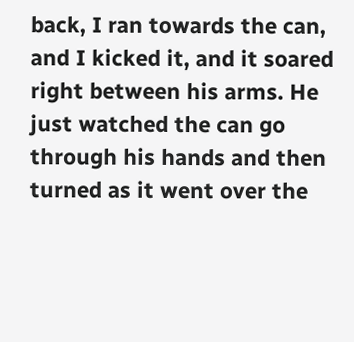back, I ran towards the can, and I kicked it, and it soared right between his arms. He just watched the can go through his hands and then turned as it went over the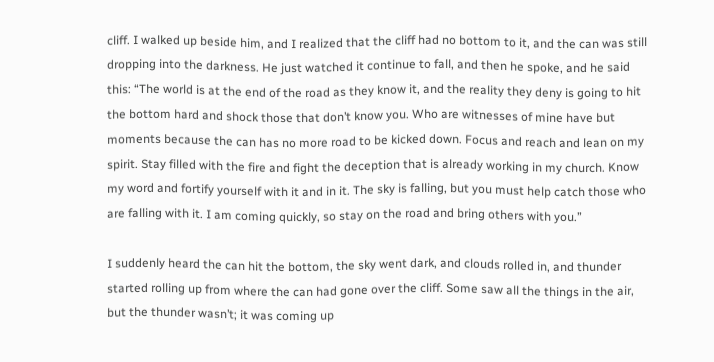cliff. I walked up beside him, and I realized that the cliff had no bottom to it, and the can was still dropping into the darkness. He just watched it continue to fall, and then he spoke, and he said this: “The world is at the end of the road as they know it, and the reality they deny is going to hit the bottom hard and shock those that don’t know you. Who are witnesses of mine have but moments because the can has no more road to be kicked down. Focus and reach and lean on my spirit. Stay filled with the fire and fight the deception that is already working in my church. Know my word and fortify yourself with it and in it. The sky is falling, but you must help catch those who are falling with it. I am coming quickly, so stay on the road and bring others with you.”

I suddenly heard the can hit the bottom, the sky went dark, and clouds rolled in, and thunder started rolling up from where the can had gone over the cliff. Some saw all the things in the air, but the thunder wasn’t; it was coming up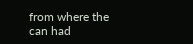from where the can had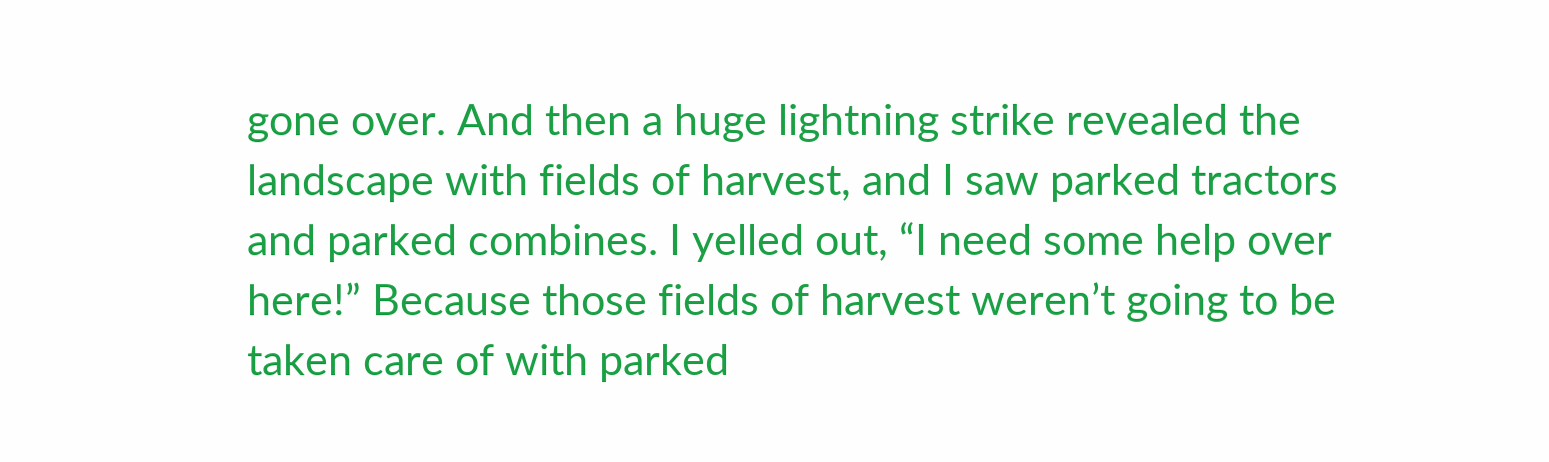gone over. And then a huge lightning strike revealed the landscape with fields of harvest, and I saw parked tractors and parked combines. I yelled out, “I need some help over here!” Because those fields of harvest weren’t going to be taken care of with parked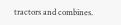tractors and combines.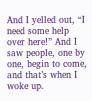And I yelled out, “I need some help over here!” And I saw people, one by one, begin to come, and that’s when I woke up.